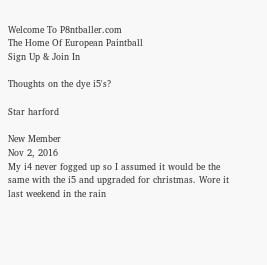Welcome To P8ntballer.com
The Home Of European Paintball
Sign Up & Join In

Thoughts on the dye i5's?

Star harford

New Member
Nov 2, 2016
My i4 never fogged up so I assumed it would be the same with the i5 and upgraded for christmas. Wore it last weekend in the rain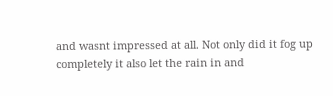and wasnt impressed at all. Not only did it fog up completely it also let the rain in and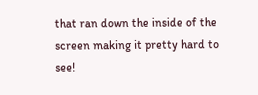that ran down the inside of the screen making it pretty hard to see!